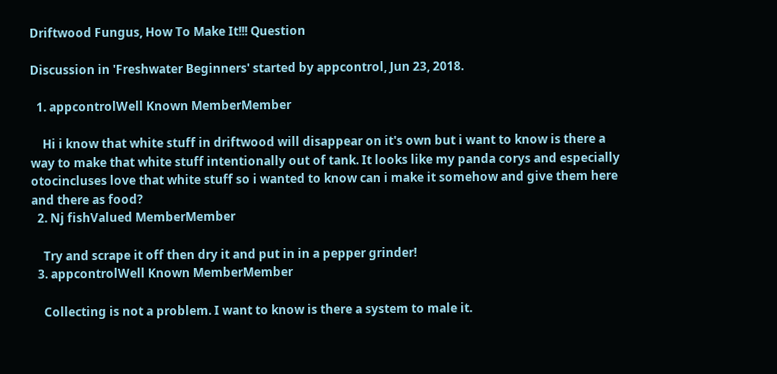Driftwood Fungus, How To Make It!!! Question

Discussion in 'Freshwater Beginners' started by appcontrol, Jun 23, 2018.

  1. appcontrolWell Known MemberMember

    Hi i know that white stuff in driftwood will disappear on it's own but i want to know is there a way to make that white stuff intentionally out of tank. It looks like my panda corys and especially otocincluses love that white stuff so i wanted to know can i make it somehow and give them here and there as food?
  2. Nj fishValued MemberMember

    Try and scrape it off then dry it and put in in a pepper grinder!
  3. appcontrolWell Known MemberMember

    Collecting is not a problem. I want to know is there a system to male it.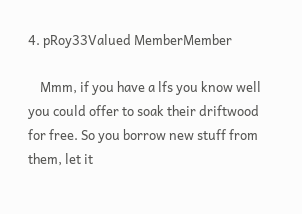4. pRoy33Valued MemberMember

    Mmm, if you have a lfs you know well you could offer to soak their driftwood for free. So you borrow new stuff from them, let it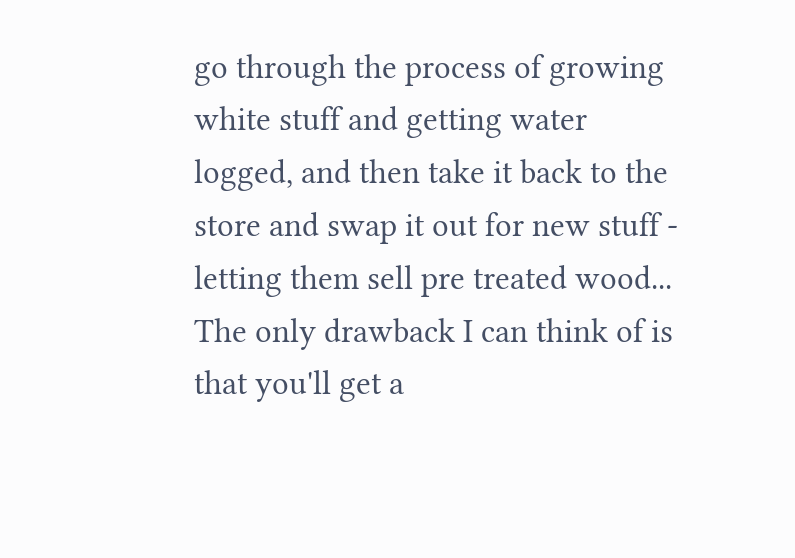go through the process of growing white stuff and getting water logged, and then take it back to the store and swap it out for new stuff - letting them sell pre treated wood... The only drawback I can think of is that you'll get a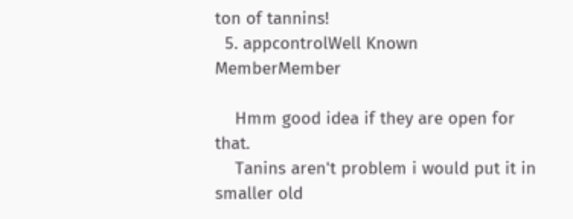ton of tannins!
  5. appcontrolWell Known MemberMember

    Hmm good idea if they are open for that.
    Tanins aren't problem i would put it in smaller old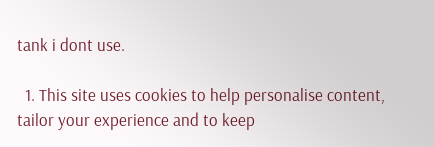tank i dont use.

  1. This site uses cookies to help personalise content, tailor your experience and to keep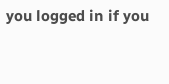you logged in if you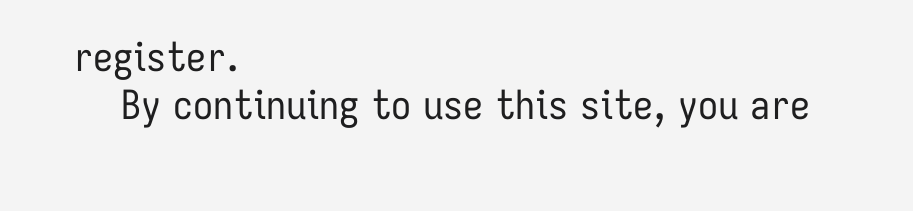register.
    By continuing to use this site, you are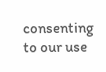consenting to our use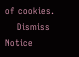of cookies.
    Dismiss Notice